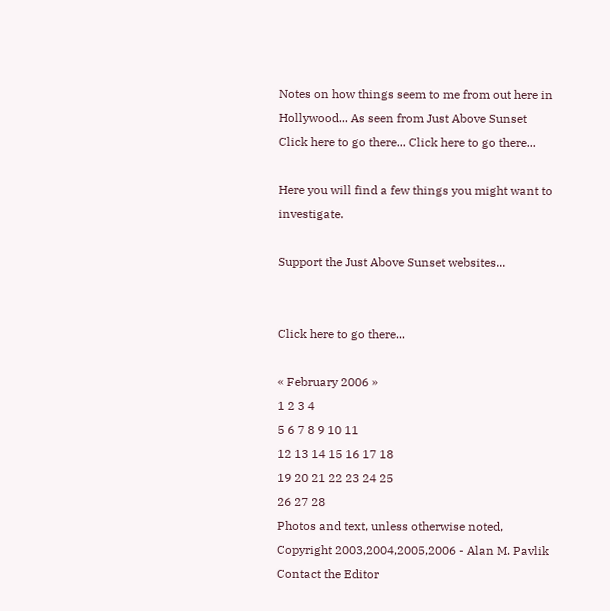Notes on how things seem to me from out here in Hollywood... As seen from Just Above Sunset
Click here to go there... Click here to go there...

Here you will find a few things you might want to investigate.

Support the Just Above Sunset websites...


Click here to go there...

« February 2006 »
1 2 3 4
5 6 7 8 9 10 11
12 13 14 15 16 17 18
19 20 21 22 23 24 25
26 27 28
Photos and text, unless otherwise noted, Copyright 2003,2004,2005,2006 - Alan M. Pavlik
Contact the Editor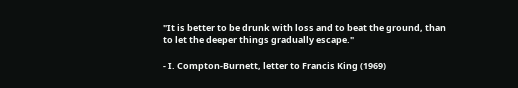"It is better to be drunk with loss and to beat the ground, than to let the deeper things gradually escape."

- I. Compton-Burnett, letter to Francis King (1969)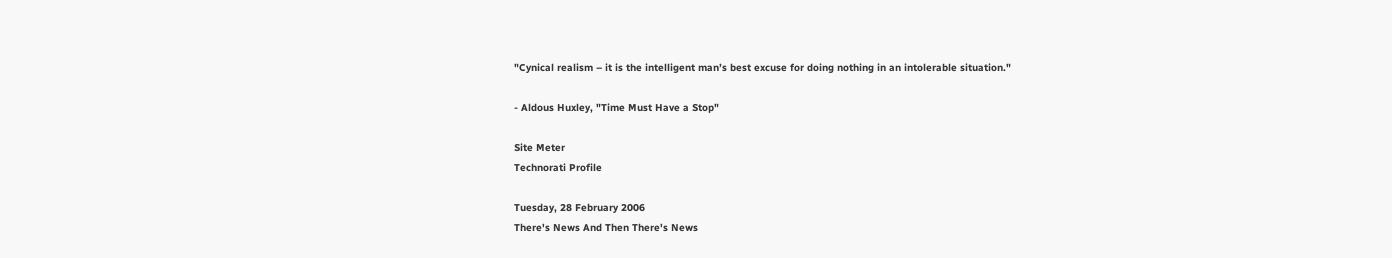"Cynical realism – it is the intelligent man’s best excuse for doing nothing in an intolerable situation."

- Aldous Huxley, "Time Must Have a Stop"

Site Meter
Technorati Profile

Tuesday, 28 February 2006
There's News And Then There's News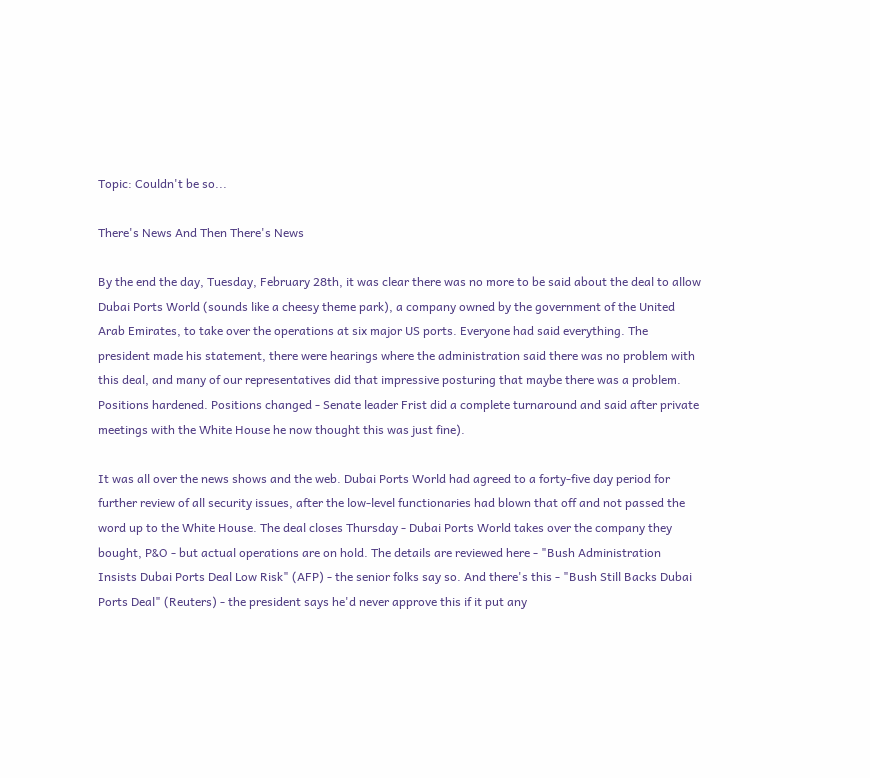Topic: Couldn't be so...

There's News And Then There's News

By the end the day, Tuesday, February 28th, it was clear there was no more to be said about the deal to allow Dubai Ports World (sounds like a cheesy theme park), a company owned by the government of the United Arab Emirates, to take over the operations at six major US ports. Everyone had said everything. The president made his statement, there were hearings where the administration said there was no problem with this deal, and many of our representatives did that impressive posturing that maybe there was a problem. Positions hardened. Positions changed - Senate leader Frist did a complete turnaround and said after private meetings with the White House he now thought this was just fine).

It was all over the news shows and the web. Dubai Ports World had agreed to a forty-five day period for further review of all security issues, after the low-level functionaries had blown that off and not passed the word up to the White House. The deal closes Thursday - Dubai Ports World takes over the company they bought, P&O - but actual operations are on hold. The details are reviewed here - "Bush Administration Insists Dubai Ports Deal Low Risk" (AFP) - the senior folks say so. And there's this - "Bush Still Backs Dubai Ports Deal" (Reuters) - the president says he'd never approve this if it put any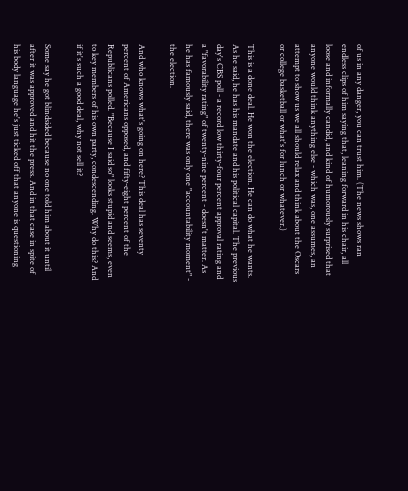of us in any danger, you can trust him. (The news shows ran endless clips of him saying that, leaning forward in his chair, all loose and informally candid, and kind of humorously surprised that anyone would think anything else - which was, one assumes, an attempt to show us we all should relax and think about the Oscars or college basketball or what's for lunch or whatever.)

This is a done deal. He won the election. He can do what he wants. As he said, he has his mandate and his political capital. The previous day's CBS poll - a record low thirty-four percent approval rating and a "favorability rating" of twenty-nine percent - doesn't matter. As he has famously said, there was only one "accountability moment" - the election.

And who knows what's going on here? This deal has seventy percent of Americans opposed, and fifty-eight percent of the Republicans polled. "Because I said so" looks stupid and seems, even to key members of his own party, condescending. Why do this? And if it's such a good deal, why not sell it?

Some say he got blindsided because no one told him about it until after it was approved and hit the press. And in that case in spite of his body language he's just ticked off that anyone is questioning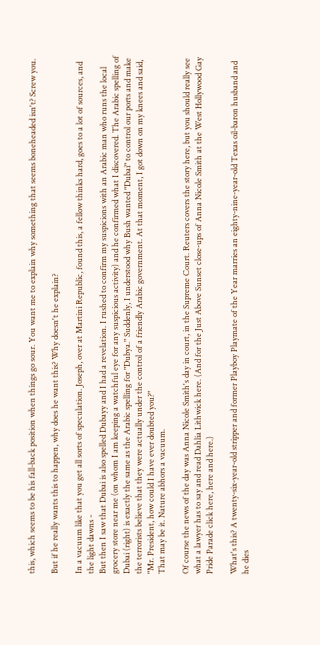this, which seems to be his fall-back position when things go sour. You want me to explain why something that seems boneheaded isn't? Screw you.

But if he really wants this to happen, why does he want this? Why doesn't he explain?

In a vacuum like that you get all sorts of speculation. Joseph, over at Martini Republic, found this, a fellow thinks hard, goes to a lot of sources, and the light dawns -
But then I saw that Dubai is also spelled Dubayy and I had a revelation. I rushed to confirm my suspicions with an Arabic man who runs the local grocery store near me (on whom I am keeping a watchful eye for any suspicious activity) and he confirmed what I discovered. The Arabic spelling of Dubai (right) is exactly the same as the Arabic spelling for "Dubya." Suddenly, I understood why Bush wanted "Dubai" to control our ports and make the terrorists believe that they were actually under the control of a friendly Arabic government. At that moment, I got down on my knees and said, "Mr. President, how could I have ever doubted you?"
That may be it. Nature abhors a vacuum.

Of course the news of the day was Anna Nicole Smith's day in court, in the Supreme Court. Reuters covers the story here, but you should really see what a lawyer has to say and read Dahlia Lithwick here. (And for the Just Above Sunset close-ups of Anna Nicole Smith at the West Hollywood Gay Pride Parade click here, here and here.)

What's this? A twenty-six-year-old stripper and former Playboy Playmate of the Year marries an eighty-nine-year-old Texas oil-baron husband and he dies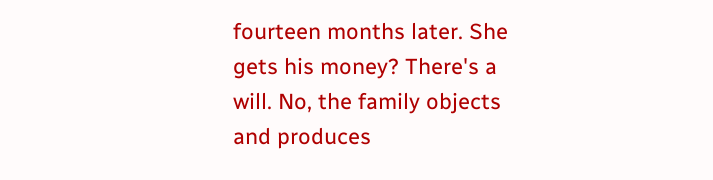fourteen months later. She gets his money? There's a will. No, the family objects and produces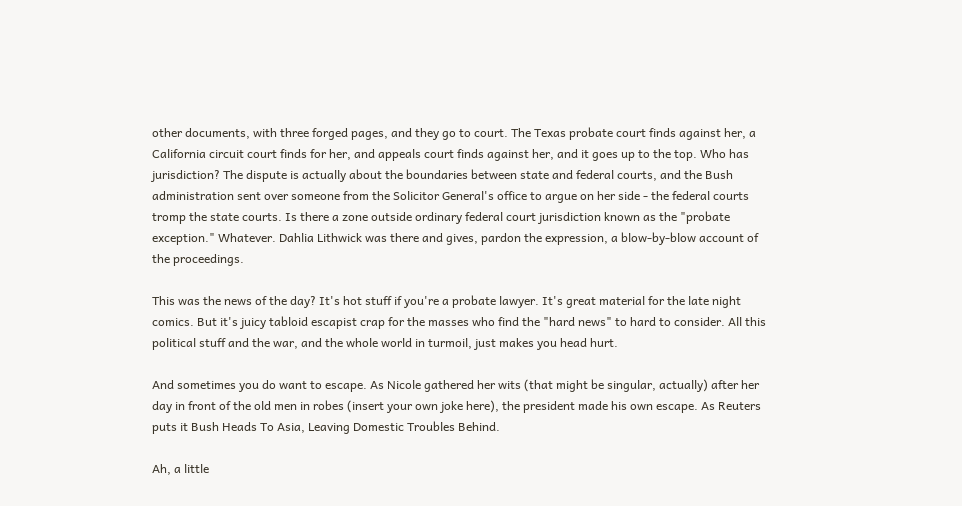other documents, with three forged pages, and they go to court. The Texas probate court finds against her, a California circuit court finds for her, and appeals court finds against her, and it goes up to the top. Who has jurisdiction? The dispute is actually about the boundaries between state and federal courts, and the Bush administration sent over someone from the Solicitor General's office to argue on her side - the federal courts tromp the state courts. Is there a zone outside ordinary federal court jurisdiction known as the "probate exception." Whatever. Dahlia Lithwick was there and gives, pardon the expression, a blow-by-blow account of the proceedings.

This was the news of the day? It's hot stuff if you're a probate lawyer. It's great material for the late night comics. But it's juicy tabloid escapist crap for the masses who find the "hard news" to hard to consider. All this political stuff and the war, and the whole world in turmoil, just makes you head hurt.

And sometimes you do want to escape. As Nicole gathered her wits (that might be singular, actually) after her day in front of the old men in robes (insert your own joke here), the president made his own escape. As Reuters puts it Bush Heads To Asia, Leaving Domestic Troubles Behind.

Ah, a little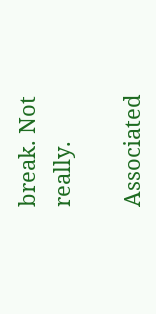break. Not really.

Associated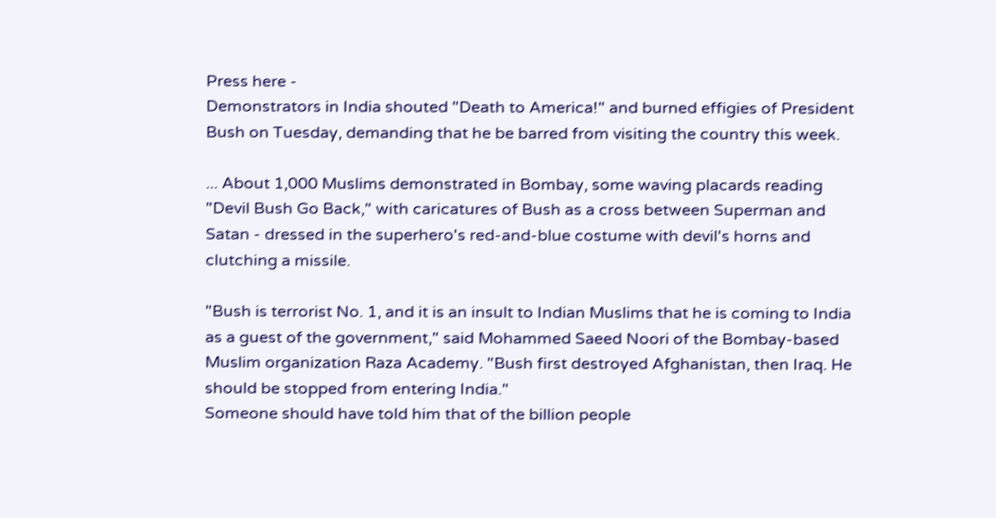Press here -
Demonstrators in India shouted "Death to America!" and burned effigies of President Bush on Tuesday, demanding that he be barred from visiting the country this week.

... About 1,000 Muslims demonstrated in Bombay, some waving placards reading "Devil Bush Go Back," with caricatures of Bush as a cross between Superman and Satan - dressed in the superhero's red-and-blue costume with devil's horns and clutching a missile.

"Bush is terrorist No. 1, and it is an insult to Indian Muslims that he is coming to India as a guest of the government," said Mohammed Saeed Noori of the Bombay-based Muslim organization Raza Academy. "Bush first destroyed Afghanistan, then Iraq. He should be stopped from entering India."
Someone should have told him that of the billion people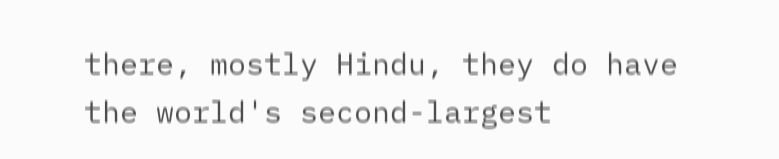there, mostly Hindu, they do have the world's second-largest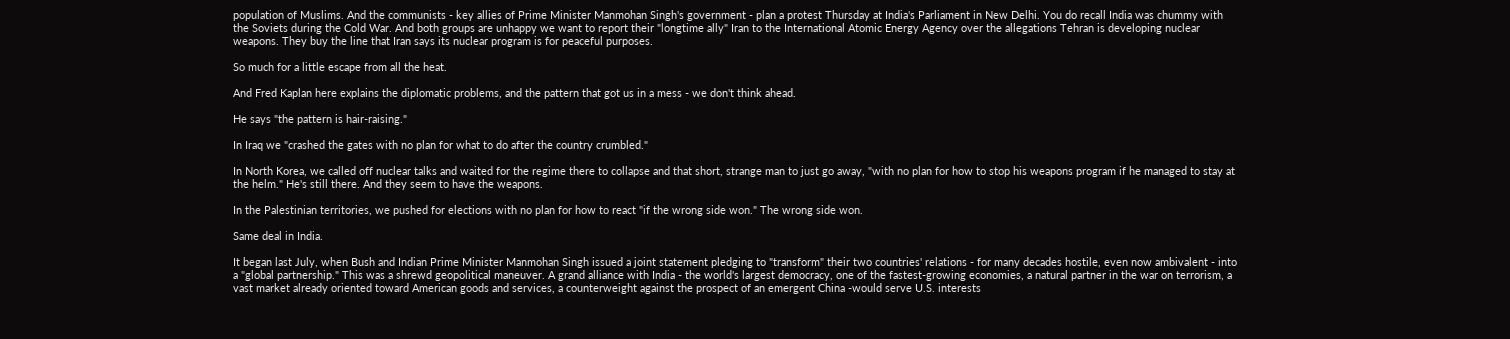population of Muslims. And the communists - key allies of Prime Minister Manmohan Singh's government - plan a protest Thursday at India's Parliament in New Delhi. You do recall India was chummy with the Soviets during the Cold War. And both groups are unhappy we want to report their "longtime ally" Iran to the International Atomic Energy Agency over the allegations Tehran is developing nuclear weapons. They buy the line that Iran says its nuclear program is for peaceful purposes.

So much for a little escape from all the heat.

And Fred Kaplan here explains the diplomatic problems, and the pattern that got us in a mess - we don't think ahead.

He says "the pattern is hair-raising."

In Iraq we "crashed the gates with no plan for what to do after the country crumbled."

In North Korea, we called off nuclear talks and waited for the regime there to collapse and that short, strange man to just go away, "with no plan for how to stop his weapons program if he managed to stay at the helm." He's still there. And they seem to have the weapons.

In the Palestinian territories, we pushed for elections with no plan for how to react "if the wrong side won." The wrong side won.

Same deal in India.

It began last July, when Bush and Indian Prime Minister Manmohan Singh issued a joint statement pledging to "transform" their two countries' relations - for many decades hostile, even now ambivalent - into a "global partnership." This was a shrewd geopolitical maneuver. A grand alliance with India - the world's largest democracy, one of the fastest-growing economies, a natural partner in the war on terrorism, a vast market already oriented toward American goods and services, a counterweight against the prospect of an emergent China -would serve U.S. interests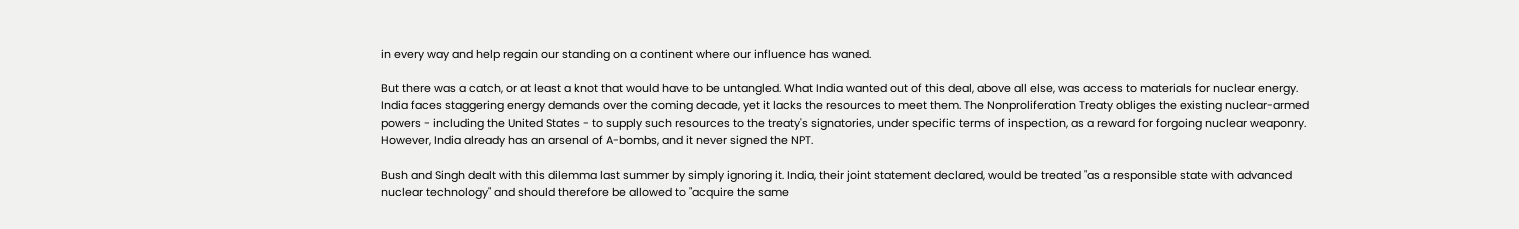in every way and help regain our standing on a continent where our influence has waned.

But there was a catch, or at least a knot that would have to be untangled. What India wanted out of this deal, above all else, was access to materials for nuclear energy. India faces staggering energy demands over the coming decade, yet it lacks the resources to meet them. The Nonproliferation Treaty obliges the existing nuclear-armed powers - including the United States - to supply such resources to the treaty's signatories, under specific terms of inspection, as a reward for forgoing nuclear weaponry. However, India already has an arsenal of A-bombs, and it never signed the NPT.

Bush and Singh dealt with this dilemma last summer by simply ignoring it. India, their joint statement declared, would be treated "as a responsible state with advanced nuclear technology" and should therefore be allowed to "acquire the same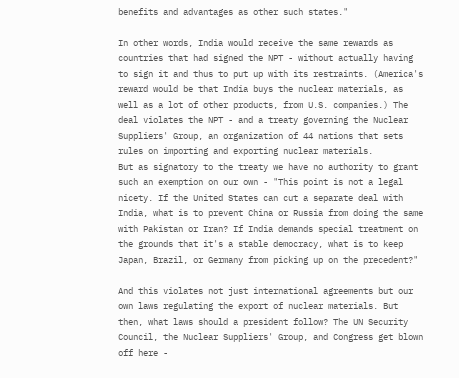benefits and advantages as other such states."

In other words, India would receive the same rewards as countries that had signed the NPT - without actually having to sign it and thus to put up with its restraints. (America's reward would be that India buys the nuclear materials, as well as a lot of other products, from U.S. companies.) The deal violates the NPT - and a treaty governing the Nuclear Suppliers' Group, an organization of 44 nations that sets rules on importing and exporting nuclear materials.
But as signatory to the treaty we have no authority to grant such an exemption on our own - "This point is not a legal nicety. If the United States can cut a separate deal with India, what is to prevent China or Russia from doing the same with Pakistan or Iran? If India demands special treatment on the grounds that it's a stable democracy, what is to keep Japan, Brazil, or Germany from picking up on the precedent?"

And this violates not just international agreements but our own laws regulating the export of nuclear materials. But then, what laws should a president follow? The UN Security Council, the Nuclear Suppliers' Group, and Congress get blown off here -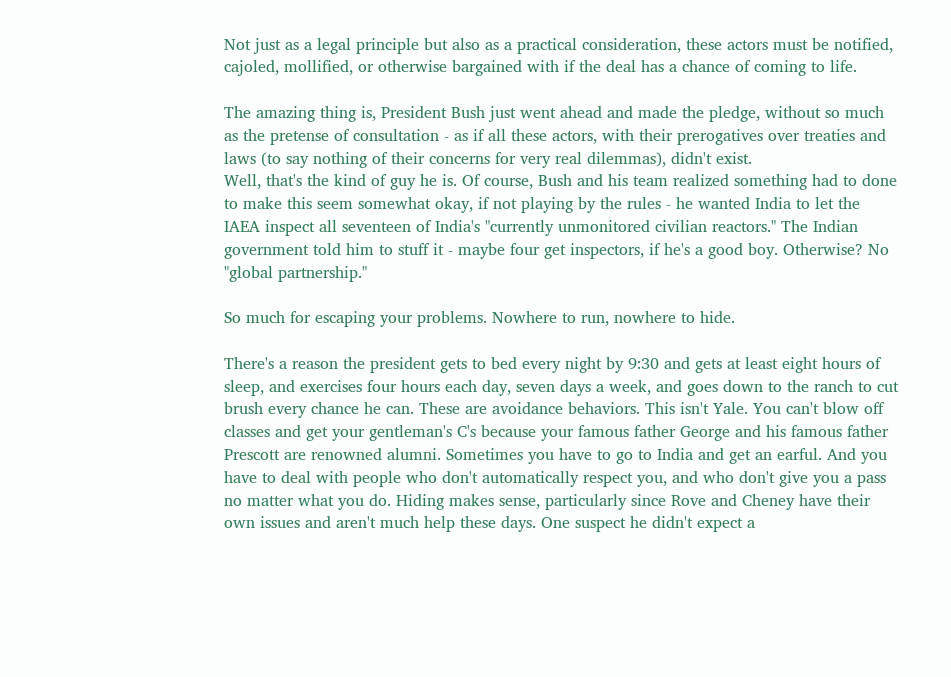Not just as a legal principle but also as a practical consideration, these actors must be notified, cajoled, mollified, or otherwise bargained with if the deal has a chance of coming to life.

The amazing thing is, President Bush just went ahead and made the pledge, without so much as the pretense of consultation - as if all these actors, with their prerogatives over treaties and laws (to say nothing of their concerns for very real dilemmas), didn't exist.
Well, that's the kind of guy he is. Of course, Bush and his team realized something had to done to make this seem somewhat okay, if not playing by the rules - he wanted India to let the IAEA inspect all seventeen of India's "currently unmonitored civilian reactors." The Indian government told him to stuff it - maybe four get inspectors, if he's a good boy. Otherwise? No "global partnership."

So much for escaping your problems. Nowhere to run, nowhere to hide.

There's a reason the president gets to bed every night by 9:30 and gets at least eight hours of sleep, and exercises four hours each day, seven days a week, and goes down to the ranch to cut brush every chance he can. These are avoidance behaviors. This isn't Yale. You can't blow off classes and get your gentleman's C's because your famous father George and his famous father Prescott are renowned alumni. Sometimes you have to go to India and get an earful. And you have to deal with people who don't automatically respect you, and who don't give you a pass no matter what you do. Hiding makes sense, particularly since Rove and Cheney have their own issues and aren't much help these days. One suspect he didn't expect a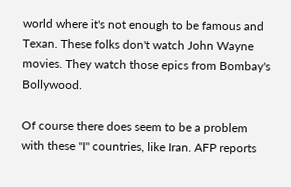world where it's not enough to be famous and Texan. These folks don't watch John Wayne movies. They watch those epics from Bombay's Bollywood.

Of course there does seem to be a problem with these "I" countries, like Iran. AFP reports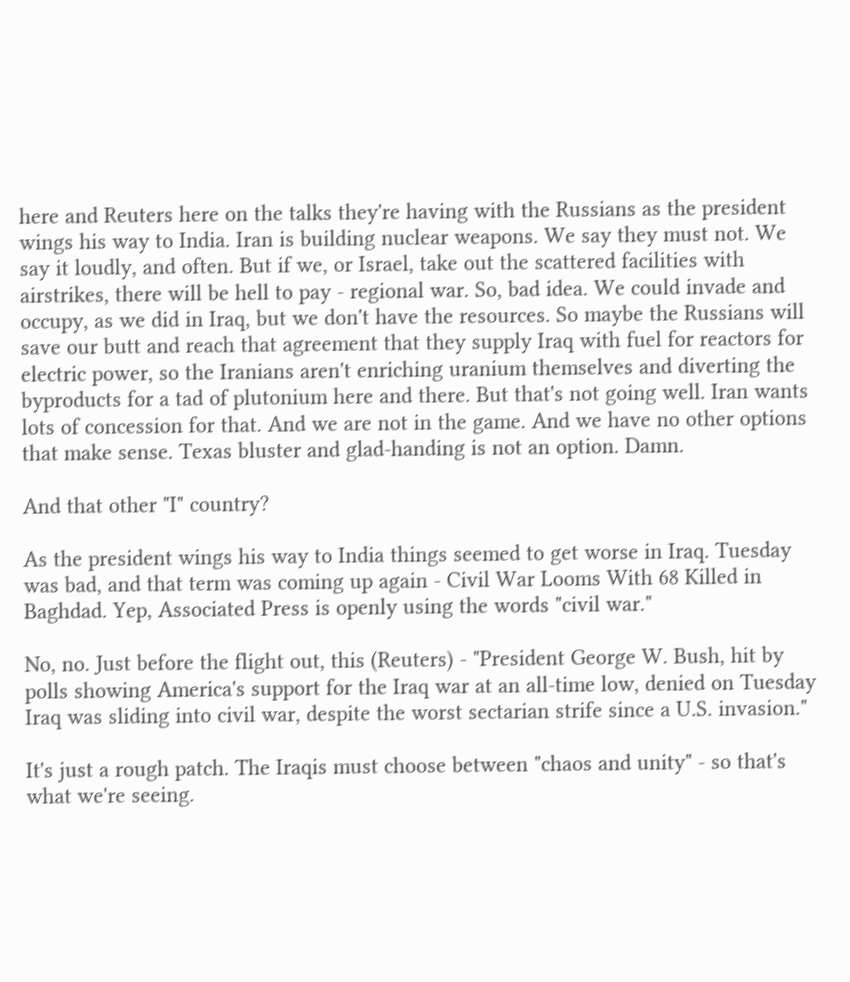here and Reuters here on the talks they're having with the Russians as the president wings his way to India. Iran is building nuclear weapons. We say they must not. We say it loudly, and often. But if we, or Israel, take out the scattered facilities with airstrikes, there will be hell to pay - regional war. So, bad idea. We could invade and occupy, as we did in Iraq, but we don't have the resources. So maybe the Russians will save our butt and reach that agreement that they supply Iraq with fuel for reactors for electric power, so the Iranians aren't enriching uranium themselves and diverting the byproducts for a tad of plutonium here and there. But that's not going well. Iran wants lots of concession for that. And we are not in the game. And we have no other options that make sense. Texas bluster and glad-handing is not an option. Damn.

And that other "I" country?

As the president wings his way to India things seemed to get worse in Iraq. Tuesday was bad, and that term was coming up again - Civil War Looms With 68 Killed in Baghdad. Yep, Associated Press is openly using the words "civil war."

No, no. Just before the flight out, this (Reuters) - "President George W. Bush, hit by polls showing America's support for the Iraq war at an all-time low, denied on Tuesday Iraq was sliding into civil war, despite the worst sectarian strife since a U.S. invasion."

It's just a rough patch. The Iraqis must choose between "chaos and unity" - so that's what we're seeing.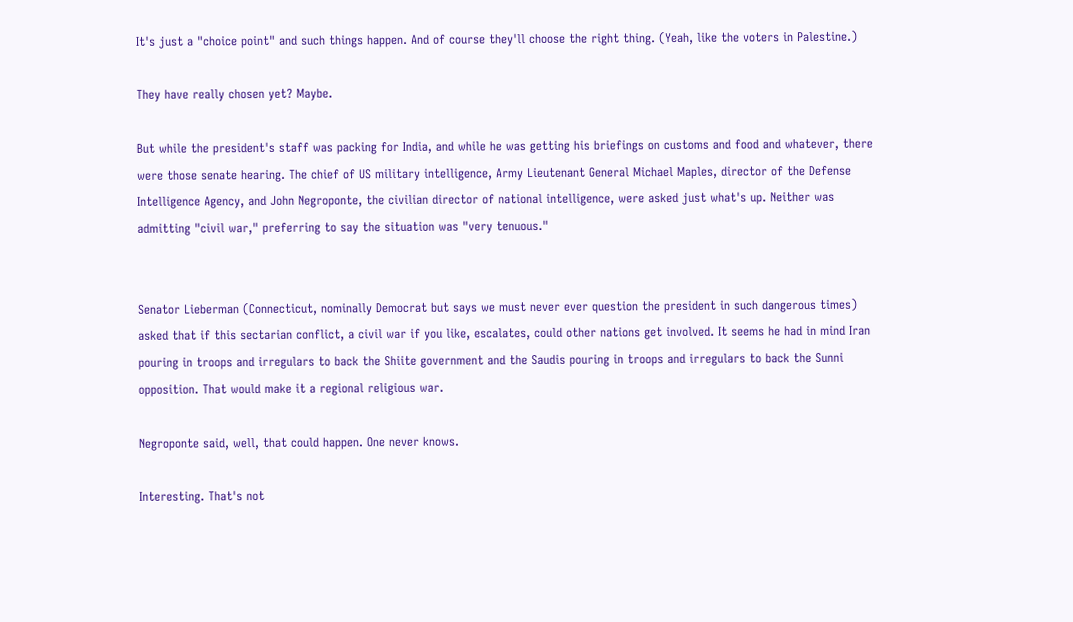It's just a "choice point" and such things happen. And of course they'll choose the right thing. (Yeah, like the voters in Palestine.)

They have really chosen yet? Maybe.

But while the president's staff was packing for India, and while he was getting his briefings on customs and food and whatever, there were those senate hearing. The chief of US military intelligence, Army Lieutenant General Michael Maples, director of the Defense Intelligence Agency, and John Negroponte, the civilian director of national intelligence, were asked just what's up. Neither was admitting "civil war," preferring to say the situation was "very tenuous."


Senator Lieberman (Connecticut, nominally Democrat but says we must never ever question the president in such dangerous times) asked that if this sectarian conflict, a civil war if you like, escalates, could other nations get involved. It seems he had in mind Iran pouring in troops and irregulars to back the Shiite government and the Saudis pouring in troops and irregulars to back the Sunni opposition. That would make it a regional religious war.

Negroponte said, well, that could happen. One never knows.

Interesting. That's not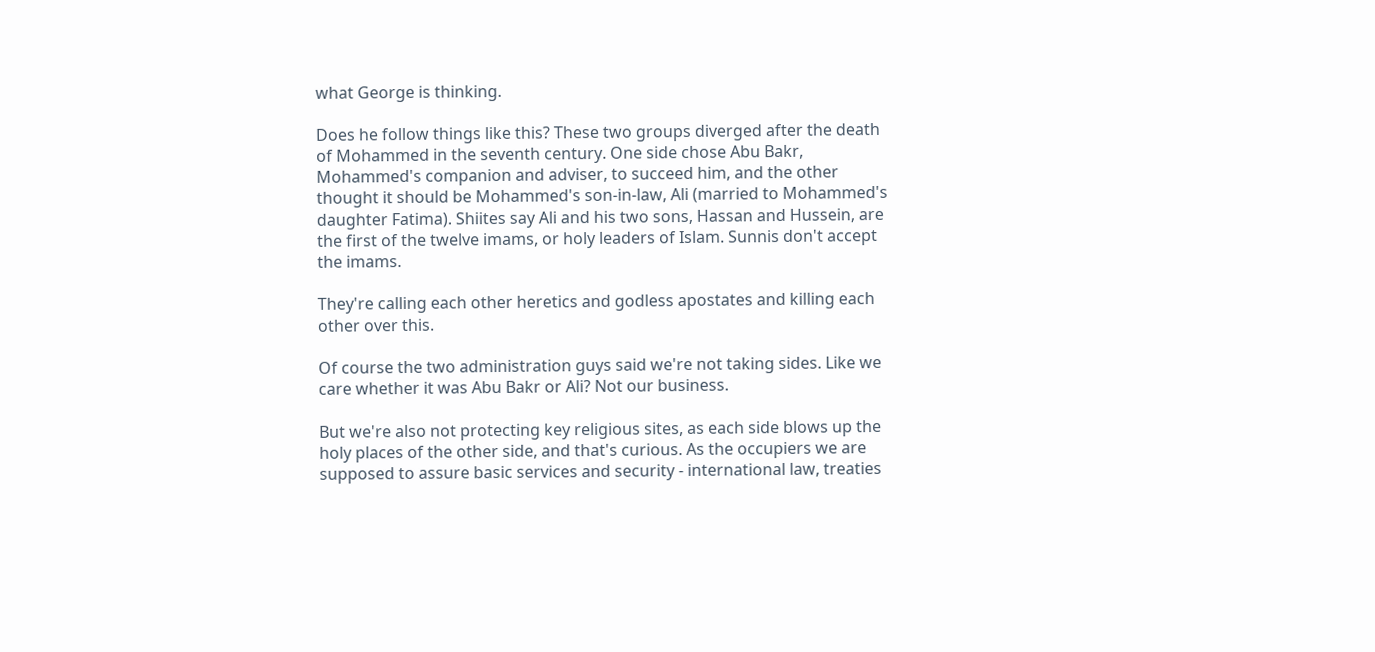what George is thinking.

Does he follow things like this? These two groups diverged after the death of Mohammed in the seventh century. One side chose Abu Bakr, Mohammed's companion and adviser, to succeed him, and the other thought it should be Mohammed's son-in-law, Ali (married to Mohammed's daughter Fatima). Shiites say Ali and his two sons, Hassan and Hussein, are the first of the twelve imams, or holy leaders of Islam. Sunnis don't accept the imams.

They're calling each other heretics and godless apostates and killing each other over this.

Of course the two administration guys said we're not taking sides. Like we care whether it was Abu Bakr or Ali? Not our business.

But we're also not protecting key religious sites, as each side blows up the holy places of the other side, and that's curious. As the occupiers we are supposed to assure basic services and security - international law, treaties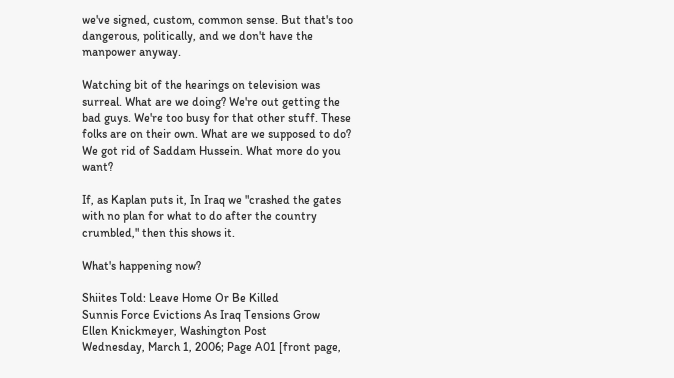we've signed, custom, common sense. But that's too dangerous, politically, and we don't have the manpower anyway.

Watching bit of the hearings on television was surreal. What are we doing? We're out getting the bad guys. We're too busy for that other stuff. These folks are on their own. What are we supposed to do? We got rid of Saddam Hussein. What more do you want?

If, as Kaplan puts it, In Iraq we "crashed the gates with no plan for what to do after the country crumbled," then this shows it.

What's happening now?

Shiites Told: Leave Home Or Be Killed
Sunnis Force Evictions As Iraq Tensions Grow
Ellen Knickmeyer, Washington Post
Wednesday, March 1, 2006; Page A01 [front page,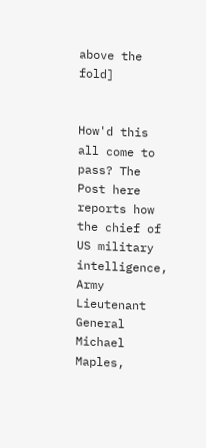above the fold]


How'd this all come to pass? The Post here reports how the chief of US military intelligence, Army Lieutenant General Michael Maples,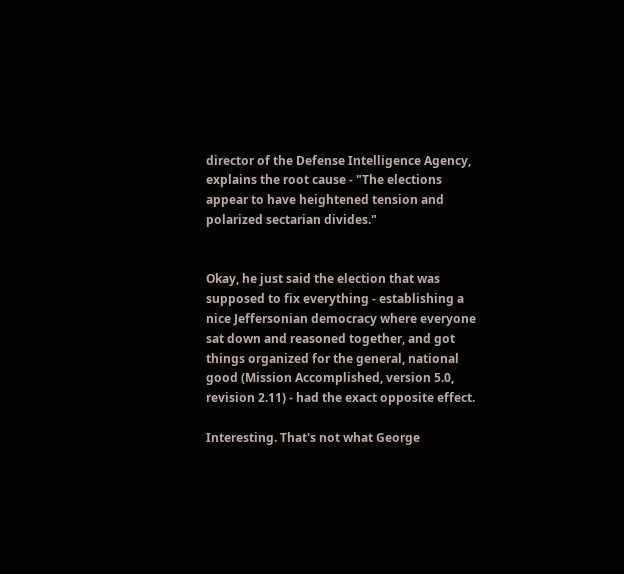director of the Defense Intelligence Agency, explains the root cause - "The elections appear to have heightened tension and polarized sectarian divides."


Okay, he just said the election that was supposed to fix everything - establishing a nice Jeffersonian democracy where everyone sat down and reasoned together, and got things organized for the general, national good (Mission Accomplished, version 5.0, revision 2.11) - had the exact opposite effect.

Interesting. That's not what George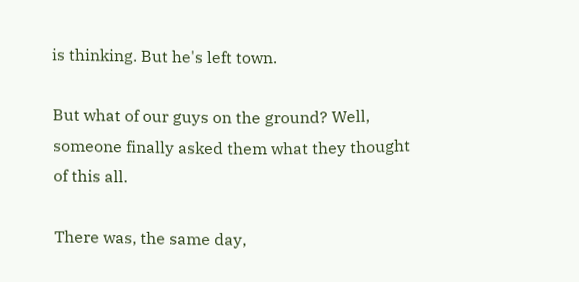is thinking. But he's left town.

But what of our guys on the ground? Well, someone finally asked them what they thought of this all.

There was, the same day,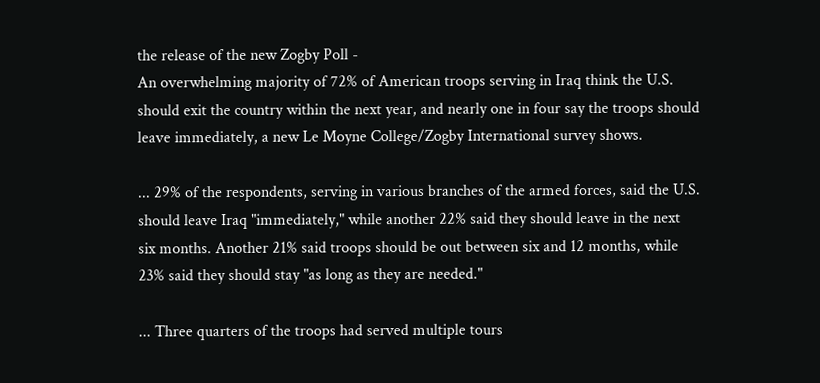the release of the new Zogby Poll -
An overwhelming majority of 72% of American troops serving in Iraq think the U.S. should exit the country within the next year, and nearly one in four say the troops should leave immediately, a new Le Moyne College/Zogby International survey shows.

... 29% of the respondents, serving in various branches of the armed forces, said the U.S. should leave Iraq "immediately," while another 22% said they should leave in the next six months. Another 21% said troops should be out between six and 12 months, while 23% said they should stay "as long as they are needed."

... Three quarters of the troops had served multiple tours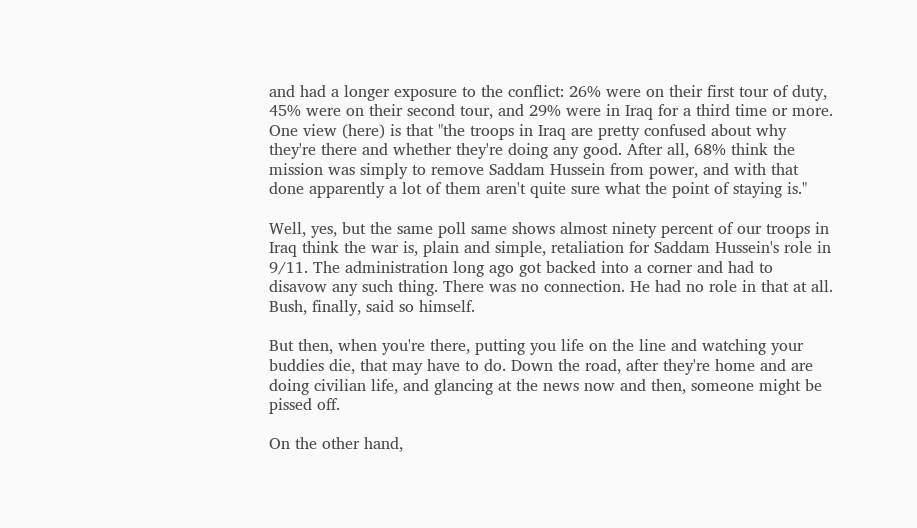and had a longer exposure to the conflict: 26% were on their first tour of duty, 45% were on their second tour, and 29% were in Iraq for a third time or more.
One view (here) is that "the troops in Iraq are pretty confused about why they're there and whether they're doing any good. After all, 68% think the mission was simply to remove Saddam Hussein from power, and with that done apparently a lot of them aren't quite sure what the point of staying is."

Well, yes, but the same poll same shows almost ninety percent of our troops in Iraq think the war is, plain and simple, retaliation for Saddam Hussein's role in 9/11. The administration long ago got backed into a corner and had to disavow any such thing. There was no connection. He had no role in that at all. Bush, finally, said so himself.

But then, when you're there, putting you life on the line and watching your buddies die, that may have to do. Down the road, after they're home and are doing civilian life, and glancing at the news now and then, someone might be pissed off.

On the other hand,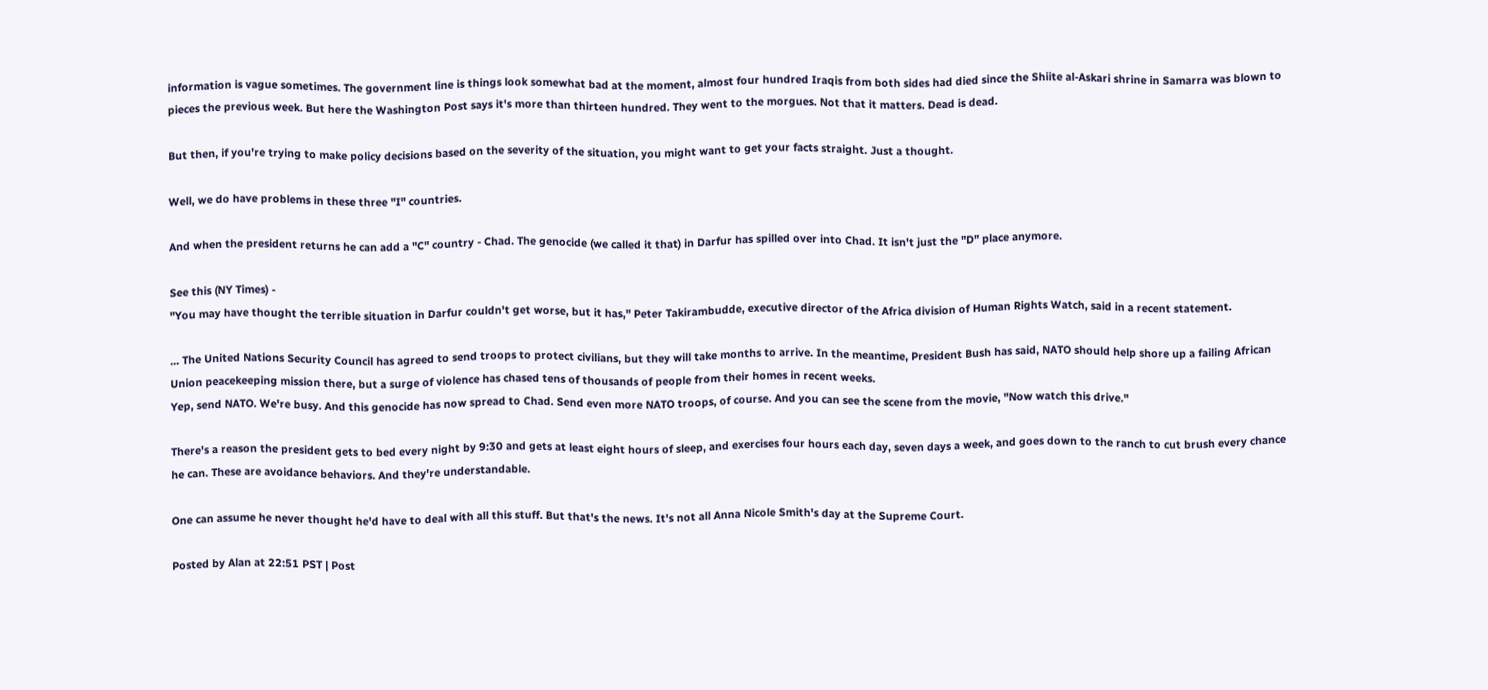information is vague sometimes. The government line is things look somewhat bad at the moment, almost four hundred Iraqis from both sides had died since the Shiite al-Askari shrine in Samarra was blown to pieces the previous week. But here the Washington Post says it's more than thirteen hundred. They went to the morgues. Not that it matters. Dead is dead.

But then, if you're trying to make policy decisions based on the severity of the situation, you might want to get your facts straight. Just a thought.

Well, we do have problems in these three "I" countries.

And when the president returns he can add a "C" country - Chad. The genocide (we called it that) in Darfur has spilled over into Chad. It isn't just the "D" place anymore.

See this (NY Times) -
"You may have thought the terrible situation in Darfur couldn't get worse, but it has," Peter Takirambudde, executive director of the Africa division of Human Rights Watch, said in a recent statement.

... The United Nations Security Council has agreed to send troops to protect civilians, but they will take months to arrive. In the meantime, President Bush has said, NATO should help shore up a failing African Union peacekeeping mission there, but a surge of violence has chased tens of thousands of people from their homes in recent weeks.
Yep, send NATO. We're busy. And this genocide has now spread to Chad. Send even more NATO troops, of course. And you can see the scene from the movie, "Now watch this drive."

There's a reason the president gets to bed every night by 9:30 and gets at least eight hours of sleep, and exercises four hours each day, seven days a week, and goes down to the ranch to cut brush every chance he can. These are avoidance behaviors. And they're understandable.

One can assume he never thought he'd have to deal with all this stuff. But that's the news. It's not all Anna Nicole Smith's day at the Supreme Court.

Posted by Alan at 22:51 PST | Post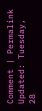Comment | Permalink
Updated: Tuesday, 28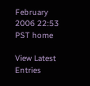February 2006 22:53 PST home

View Latest Entries